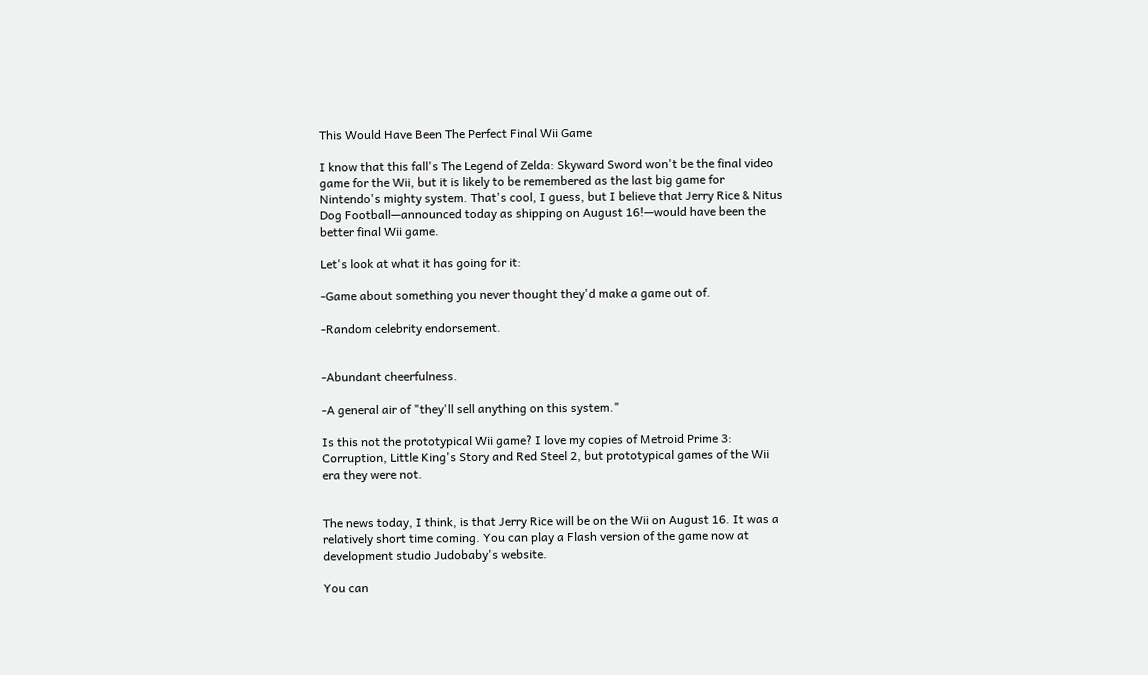This Would Have Been The Perfect Final Wii Game

I know that this fall's The Legend of Zelda: Skyward Sword won't be the final video game for the Wii, but it is likely to be remembered as the last big game for Nintendo's mighty system. That's cool, I guess, but I believe that Jerry Rice & Nitus Dog Football—announced today as shipping on August 16!—would have been the better final Wii game.

Let's look at what it has going for it:

-Game about something you never thought they'd make a game out of.

-Random celebrity endorsement.


-Abundant cheerfulness.

-A general air of "they'll sell anything on this system."

Is this not the prototypical Wii game? I love my copies of Metroid Prime 3: Corruption, Little King's Story and Red Steel 2, but prototypical games of the Wii era they were not.


The news today, I think, is that Jerry Rice will be on the Wii on August 16. It was a relatively short time coming. You can play a Flash version of the game now at development studio Judobaby's website.

You can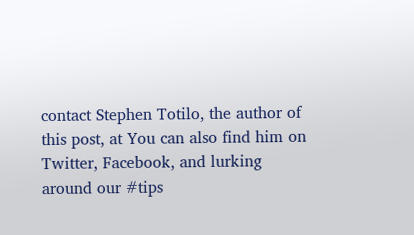contact Stephen Totilo, the author of this post, at You can also find him on Twitter, Facebook, and lurking around our #tips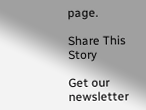page.

Share This Story

Get our newsletter